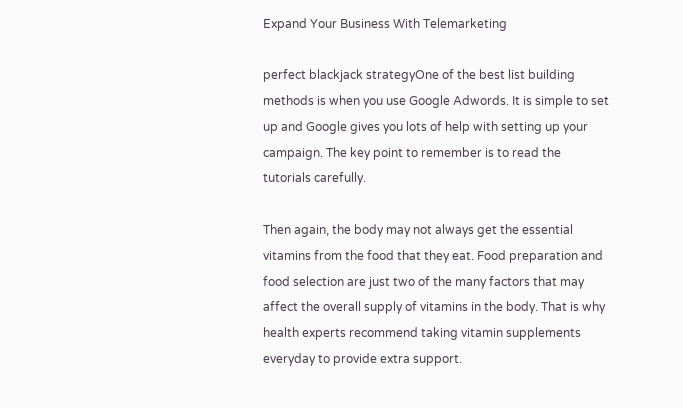Expand Your Business With Telemarketing

perfect blackjack strategyOne of the best list building methods is when you use Google Adwords. It is simple to set up and Google gives you lots of help with setting up your campaign. The key point to remember is to read the tutorials carefully.

Then again, the body may not always get the essential vitamins from the food that they eat. Food preparation and food selection are just two of the many factors that may affect the overall supply of vitamins in the body. That is why health experts recommend taking vitamin supplements everyday to provide extra support.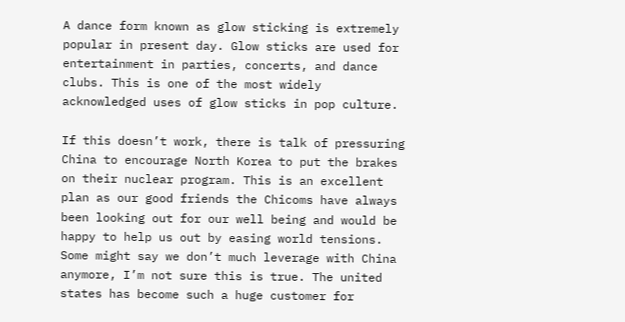A dance form known as glow sticking is extremely popular in present day. Glow sticks are used for entertainment in parties, concerts, and dance clubs. This is one of the most widely acknowledged uses of glow sticks in pop culture.

If this doesn’t work, there is talk of pressuring China to encourage North Korea to put the brakes on their nuclear program. This is an excellent plan as our good friends the Chicoms have always been looking out for our well being and would be happy to help us out by easing world tensions. Some might say we don’t much leverage with China anymore, I’m not sure this is true. The united states has become such a huge customer for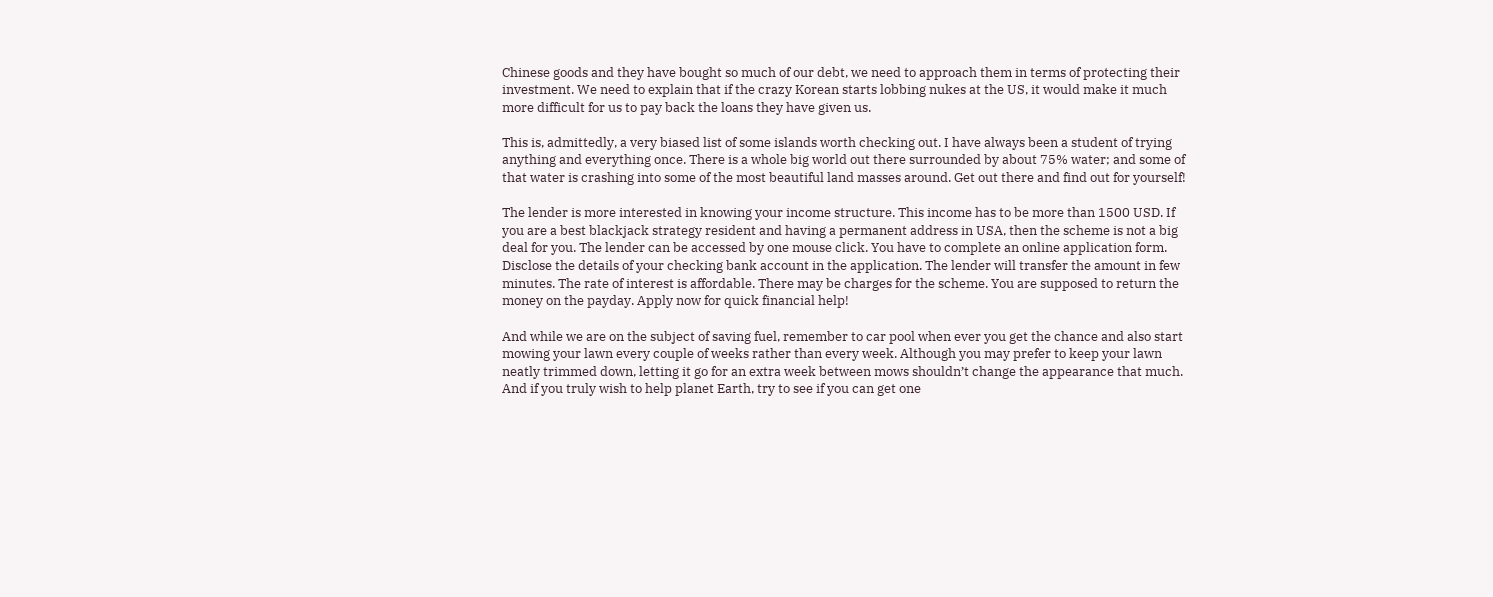Chinese goods and they have bought so much of our debt, we need to approach them in terms of protecting their investment. We need to explain that if the crazy Korean starts lobbing nukes at the US, it would make it much more difficult for us to pay back the loans they have given us.

This is, admittedly, a very biased list of some islands worth checking out. I have always been a student of trying anything and everything once. There is a whole big world out there surrounded by about 75% water; and some of that water is crashing into some of the most beautiful land masses around. Get out there and find out for yourself!

The lender is more interested in knowing your income structure. This income has to be more than 1500 USD. If you are a best blackjack strategy resident and having a permanent address in USA, then the scheme is not a big deal for you. The lender can be accessed by one mouse click. You have to complete an online application form. Disclose the details of your checking bank account in the application. The lender will transfer the amount in few minutes. The rate of interest is affordable. There may be charges for the scheme. You are supposed to return the money on the payday. Apply now for quick financial help!

And while we are on the subject of saving fuel, remember to car pool when ever you get the chance and also start mowing your lawn every couple of weeks rather than every week. Although you may prefer to keep your lawn neatly trimmed down, letting it go for an extra week between mows shouldn’t change the appearance that much. And if you truly wish to help planet Earth, try to see if you can get one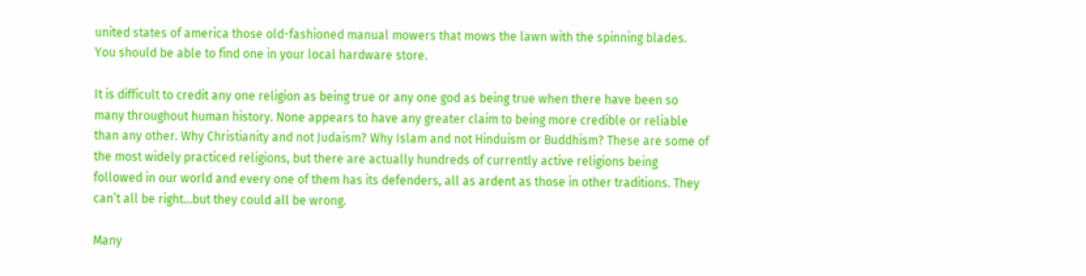united states of america those old-fashioned manual mowers that mows the lawn with the spinning blades. You should be able to find one in your local hardware store.

It is difficult to credit any one religion as being true or any one god as being true when there have been so many throughout human history. None appears to have any greater claim to being more credible or reliable than any other. Why Christianity and not Judaism? Why Islam and not Hinduism or Buddhism? These are some of the most widely practiced religions, but there are actually hundreds of currently active religions being followed in our world and every one of them has its defenders, all as ardent as those in other traditions. They can’t all be right…but they could all be wrong.

Many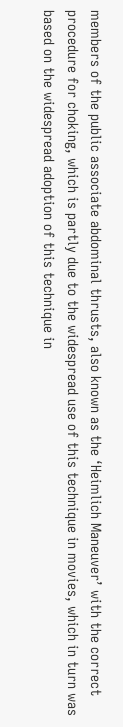members of the public associate abdominal thrusts, also known as the ‘Heimlich Maneuver’ with the correct procedure for choking, which is partly due to the widespread use of this technique in movies, which in turn was based on the widespread adoption of this technique in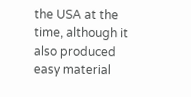the USA at the time, although it also produced easy material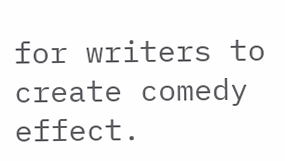for writers to create comedy effect.